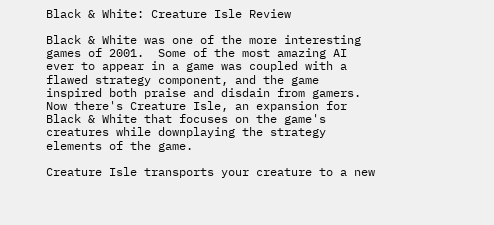Black & White: Creature Isle Review

Black & White was one of the more interesting games of 2001.  Some of the most amazing AI ever to appear in a game was coupled with a flawed strategy component, and the game inspired both praise and disdain from gamers.  Now there's Creature Isle, an expansion for Black & White that focuses on the game's creatures while downplaying the strategy elements of the game.

Creature Isle transports your creature to a new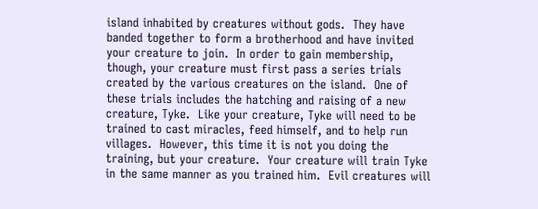island inhabited by creatures without gods.  They have banded together to form a brotherhood and have invited your creature to join.  In order to gain membership, though, your creature must first pass a series trials created by the various creatures on the island.  One of these trials includes the hatching and raising of a new creature, Tyke.  Like your creature, Tyke will need to be trained to cast miracles, feed himself, and to help run villages.  However, this time it is not you doing the training, but your creature.  Your creature will train Tyke in the same manner as you trained him.  Evil creatures will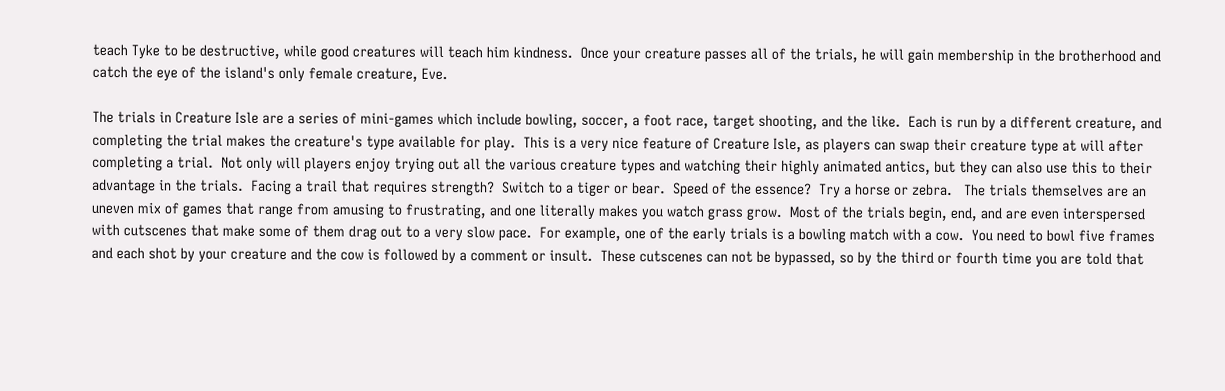teach Tyke to be destructive, while good creatures will teach him kindness.  Once your creature passes all of the trials, he will gain membership in the brotherhood and catch the eye of the island's only female creature, Eve.

The trials in Creature Isle are a series of mini-games which include bowling, soccer, a foot race, target shooting, and the like.  Each is run by a different creature, and completing the trial makes the creature's type available for play.  This is a very nice feature of Creature Isle, as players can swap their creature type at will after completing a trial.  Not only will players enjoy trying out all the various creature types and watching their highly animated antics, but they can also use this to their advantage in the trials.  Facing a trail that requires strength?  Switch to a tiger or bear.  Speed of the essence?  Try a horse or zebra.   The trials themselves are an uneven mix of games that range from amusing to frustrating, and one literally makes you watch grass grow.  Most of the trials begin, end, and are even interspersed with cutscenes that make some of them drag out to a very slow pace.  For example, one of the early trials is a bowling match with a cow.  You need to bowl five frames and each shot by your creature and the cow is followed by a comment or insult.  These cutscenes can not be bypassed, so by the third or fourth time you are told that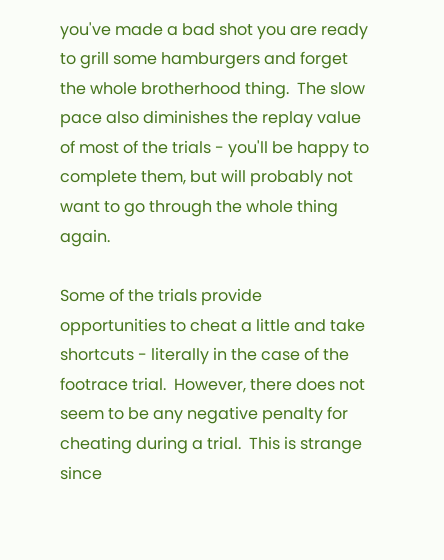you've made a bad shot you are ready to grill some hamburgers and forget the whole brotherhood thing.  The slow pace also diminishes the replay value of most of the trials - you'll be happy to complete them, but will probably not want to go through the whole thing again.

Some of the trials provide opportunities to cheat a little and take shortcuts - literally in the case of the footrace trial.  However, there does not seem to be any negative penalty for cheating during a trial.  This is strange since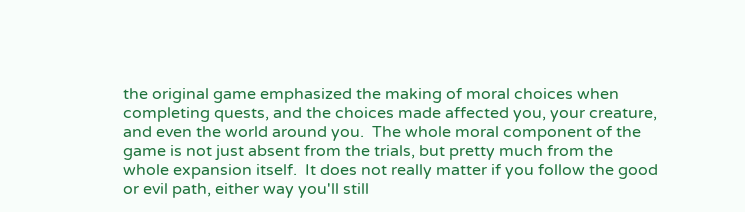the original game emphasized the making of moral choices when completing quests, and the choices made affected you, your creature, and even the world around you.  The whole moral component of the game is not just absent from the trials, but pretty much from the whole expansion itself.  It does not really matter if you follow the good or evil path, either way you'll still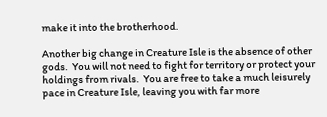make it into the brotherhood.

Another big change in Creature Isle is the absence of other gods.  You will not need to fight for territory or protect your holdings from rivals.  You are free to take a much leisurely pace in Creature Isle, leaving you with far more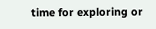time for exploring or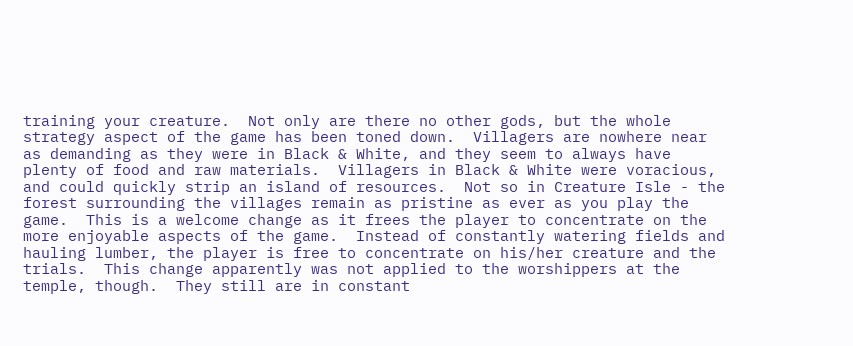training your creature.  Not only are there no other gods, but the whole strategy aspect of the game has been toned down.  Villagers are nowhere near as demanding as they were in Black & White, and they seem to always have plenty of food and raw materials.  Villagers in Black & White were voracious, and could quickly strip an island of resources.  Not so in Creature Isle - the forest surrounding the villages remain as pristine as ever as you play the game.  This is a welcome change as it frees the player to concentrate on the more enjoyable aspects of the game.  Instead of constantly watering fields and hauling lumber, the player is free to concentrate on his/her creature and the trials.  This change apparently was not applied to the worshippers at the temple, though.  They still are in constant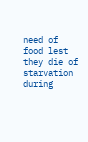need of food lest they die of starvation during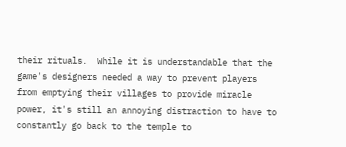their rituals.  While it is understandable that the game's designers needed a way to prevent players from emptying their villages to provide miracle power, it's still an annoying distraction to have to constantly go back to the temple to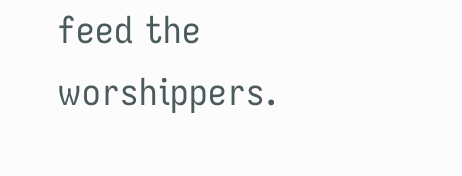feed the worshippers.